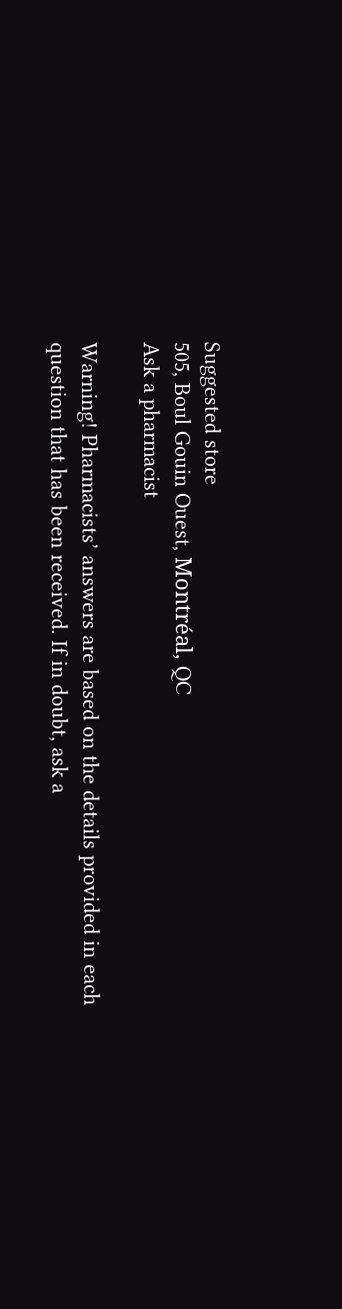Suggested store
505, Boul Gouin Ouest, Montréal, QC
Ask a pharmacist

Warning! Pharmacists’ answers are based on the details provided in each question that has been received. If in doubt, ask a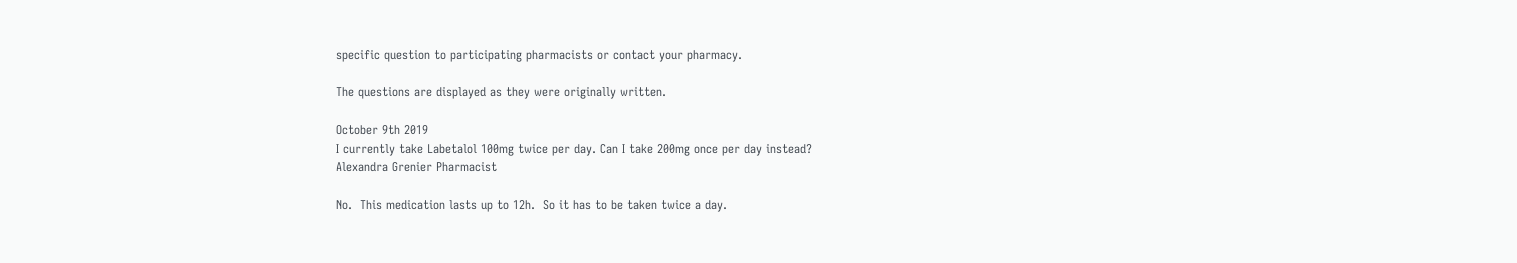specific question to participating pharmacists or contact your pharmacy.

The questions are displayed as they were originally written.

October 9th 2019
I currently take Labetalol 100mg twice per day. Can I take 200mg once per day instead?
Alexandra Grenier Pharmacist

No.  This medication lasts up to 12h.  So it has to be taken twice a day.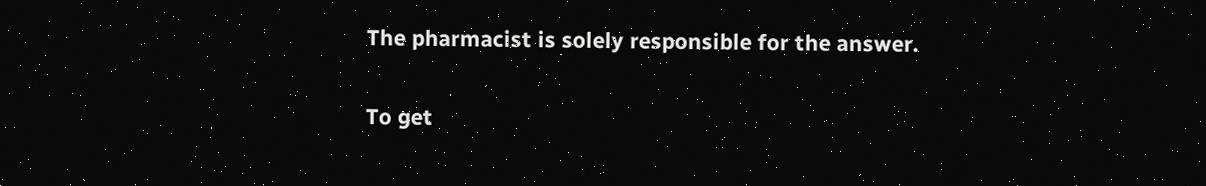The pharmacist is solely responsible for the answer.

To get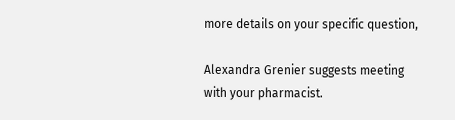more details on your specific question,

Alexandra Grenier suggests meeting with your pharmacist.